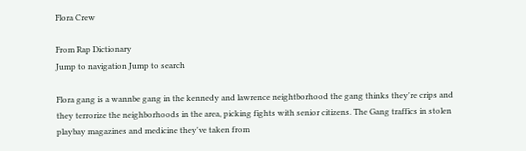Flora Crew

From Rap Dictionary
Jump to navigation Jump to search

Flora gang is a wannbe gang in the kennedy and lawrence neightborhood the gang thinks they're crips and they terrorize the neighborhoods in the area, picking fights with senior citizens. The Gang traffics in stolen playbay magazines and medicine they've taken from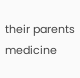their parents medicine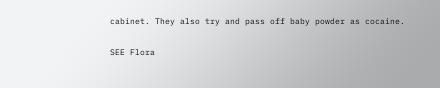cabinet. They also try and pass off baby powder as cocaine.

SEE Flora